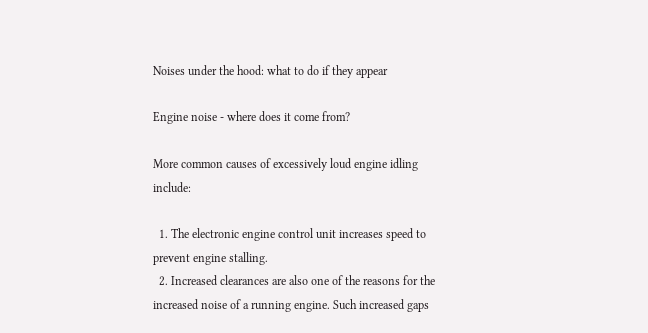Noises under the hood: what to do if they appear

Engine noise - where does it come from?

More common causes of excessively loud engine idling include:

  1. The electronic engine control unit increases speed to prevent engine stalling.
  2. Increased clearances are also one of the reasons for the increased noise of a running engine. Such increased gaps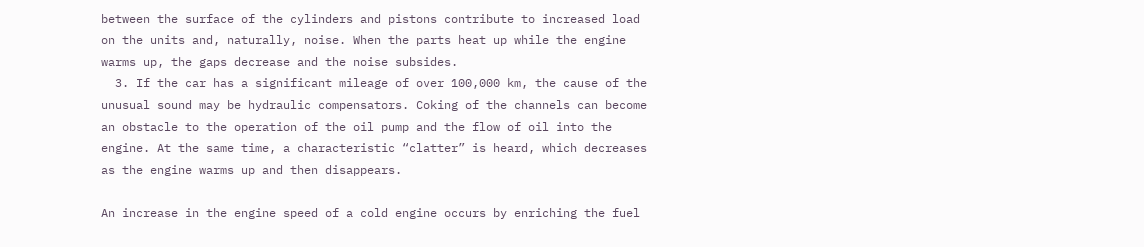between the surface of the cylinders and pistons contribute to increased load on the units and, naturally, noise. When the parts heat up while the engine warms up, the gaps decrease and the noise subsides.
  3. If the car has a significant mileage of over 100,000 km, the cause of the unusual sound may be hydraulic compensators. Coking of the channels can become an obstacle to the operation of the oil pump and the flow of oil into the engine. At the same time, a characteristic “clatter” is heard, which decreases as the engine warms up and then disappears.

An increase in the engine speed of a cold engine occurs by enriching the fuel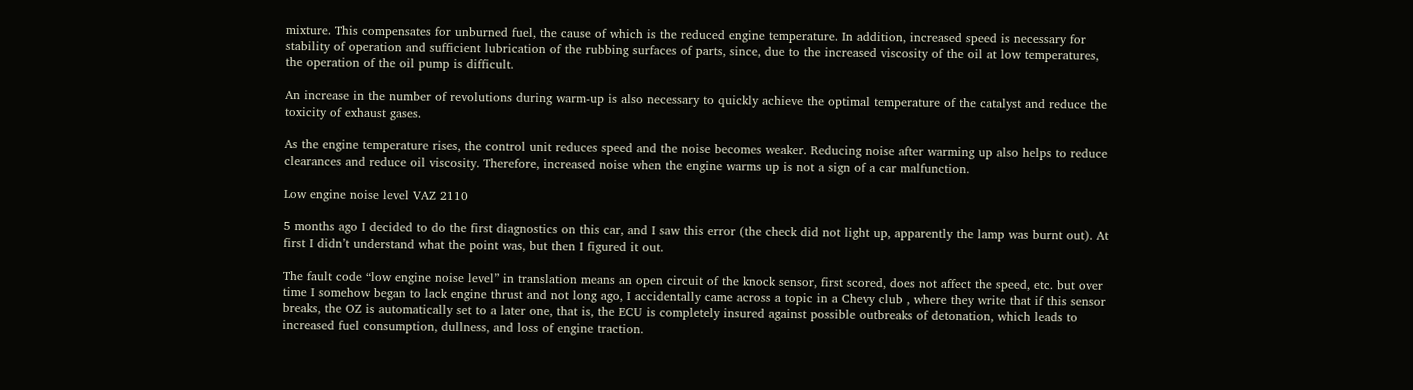mixture. This compensates for unburned fuel, the cause of which is the reduced engine temperature. In addition, increased speed is necessary for stability of operation and sufficient lubrication of the rubbing surfaces of parts, since, due to the increased viscosity of the oil at low temperatures, the operation of the oil pump is difficult.

An increase in the number of revolutions during warm-up is also necessary to quickly achieve the optimal temperature of the catalyst and reduce the toxicity of exhaust gases.

As the engine temperature rises, the control unit reduces speed and the noise becomes weaker. Reducing noise after warming up also helps to reduce clearances and reduce oil viscosity. Therefore, increased noise when the engine warms up is not a sign of a car malfunction.

Low engine noise level VAZ 2110

5 months ago I decided to do the first diagnostics on this car, and I saw this error (the check did not light up, apparently the lamp was burnt out). At first I didn’t understand what the point was, but then I figured it out.

The fault code “low engine noise level” in translation means an open circuit of the knock sensor, first scored, does not affect the speed, etc. but over time I somehow began to lack engine thrust and not long ago, I accidentally came across a topic in a Chevy club , where they write that if this sensor breaks, the OZ is automatically set to a later one, that is, the ECU is completely insured against possible outbreaks of detonation, which leads to increased fuel consumption, dullness, and loss of engine traction.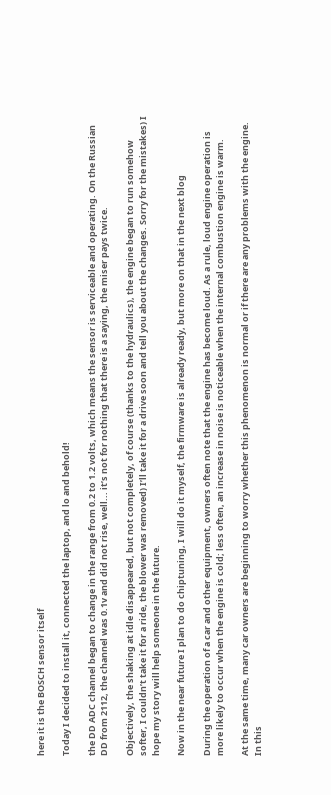here it is the BOSCH sensor itself

Today I decided to install it, connected the laptop, and lo and behold!

the DD ADC channel began to change in the range from 0.2 to 1.2 volts, which means the sensor is serviceable and operating. On the Russian DD from 2112, the channel was 0.1v and did not rise, well... it’s not for nothing that there is a saying, the miser pays twice.

Objectively, the shaking at idle disappeared, but not completely, of course (thanks to the hydraulics), the engine began to run somehow softer, I couldn’t take it for a ride, the blower was removed) I’ll take it for a drive soon and tell you about the changes. Sorry for the mistakes) I hope my story will help someone in the future.

Now in the near future I plan to do chiptuning, I will do it myself, the firmware is already ready, but more on that in the next blog

During the operation of a car and other equipment, owners often note that the engine has become loud. As a rule, loud engine operation is more likely to occur when the engine is cold; less often, an increase in noise is noticeable when the internal combustion engine is warm.

At the same time, many car owners are beginning to worry whether this phenomenon is normal or if there are any problems with the engine. In this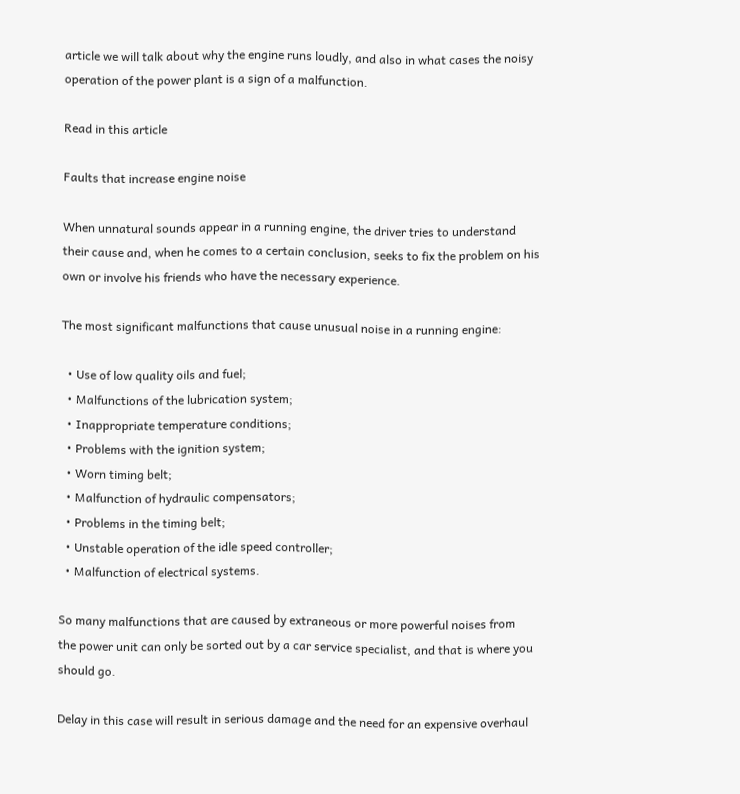article we will talk about why the engine runs loudly, and also in what cases the noisy operation of the power plant is a sign of a malfunction.

Read in this article

Faults that increase engine noise

When unnatural sounds appear in a running engine, the driver tries to understand their cause and, when he comes to a certain conclusion, seeks to fix the problem on his own or involve his friends who have the necessary experience.

The most significant malfunctions that cause unusual noise in a running engine:

  • Use of low quality oils and fuel;
  • Malfunctions of the lubrication system;
  • Inappropriate temperature conditions;
  • Problems with the ignition system;
  • Worn timing belt;
  • Malfunction of hydraulic compensators;
  • Problems in the timing belt;
  • Unstable operation of the idle speed controller;
  • Malfunction of electrical systems.

So many malfunctions that are caused by extraneous or more powerful noises from the power unit can only be sorted out by a car service specialist, and that is where you should go.

Delay in this case will result in serious damage and the need for an expensive overhaul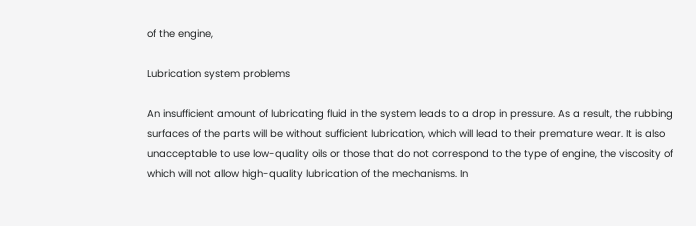of the engine,

Lubrication system problems

An insufficient amount of lubricating fluid in the system leads to a drop in pressure. As a result, the rubbing surfaces of the parts will be without sufficient lubrication, which will lead to their premature wear. It is also unacceptable to use low-quality oils or those that do not correspond to the type of engine, the viscosity of which will not allow high-quality lubrication of the mechanisms. In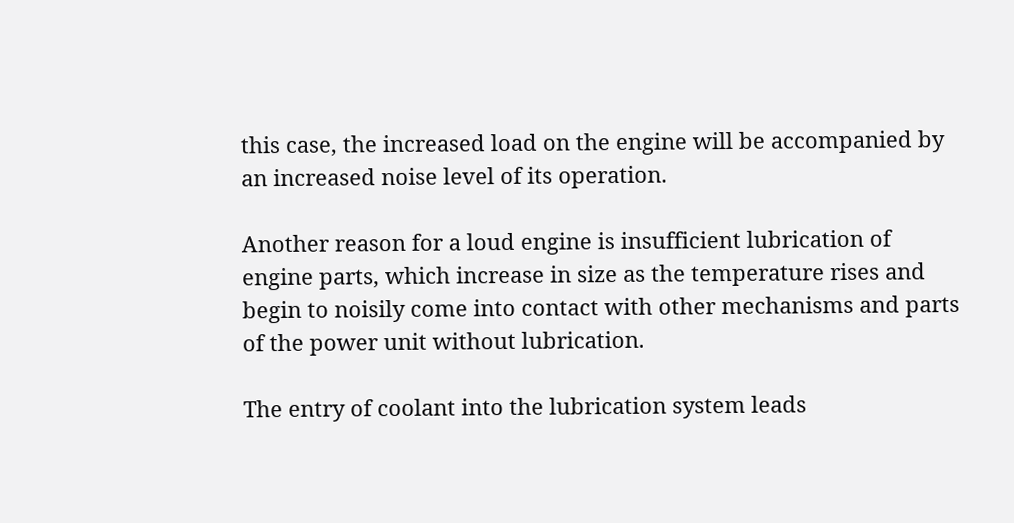this case, the increased load on the engine will be accompanied by an increased noise level of its operation.

Another reason for a loud engine is insufficient lubrication of engine parts, which increase in size as the temperature rises and begin to noisily come into contact with other mechanisms and parts of the power unit without lubrication.

The entry of coolant into the lubrication system leads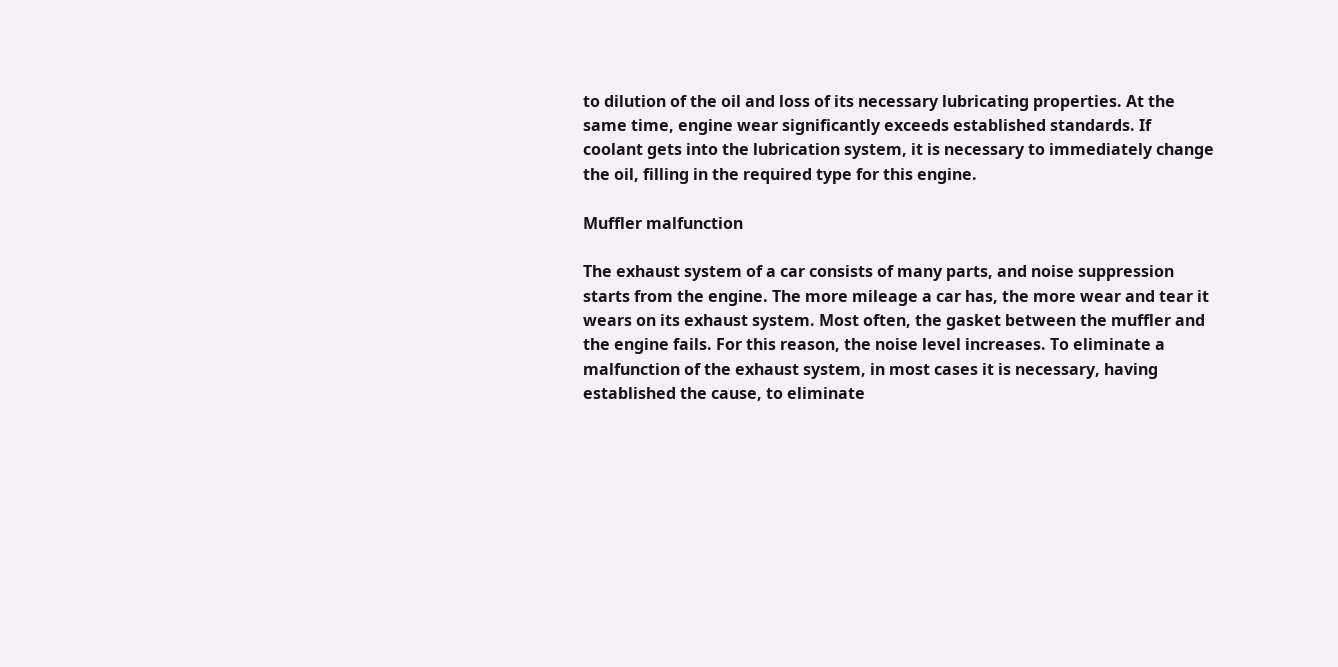to dilution of the oil and loss of its necessary lubricating properties. At the same time, engine wear significantly exceeds established standards. If coolant gets into the lubrication system, it is necessary to immediately change the oil, filling in the required type for this engine.

Muffler malfunction

The exhaust system of a car consists of many parts, and noise suppression starts from the engine. The more mileage a car has, the more wear and tear it wears on its exhaust system. Most often, the gasket between the muffler and the engine fails. For this reason, the noise level increases. To eliminate a malfunction of the exhaust system, in most cases it is necessary, having established the cause, to eliminate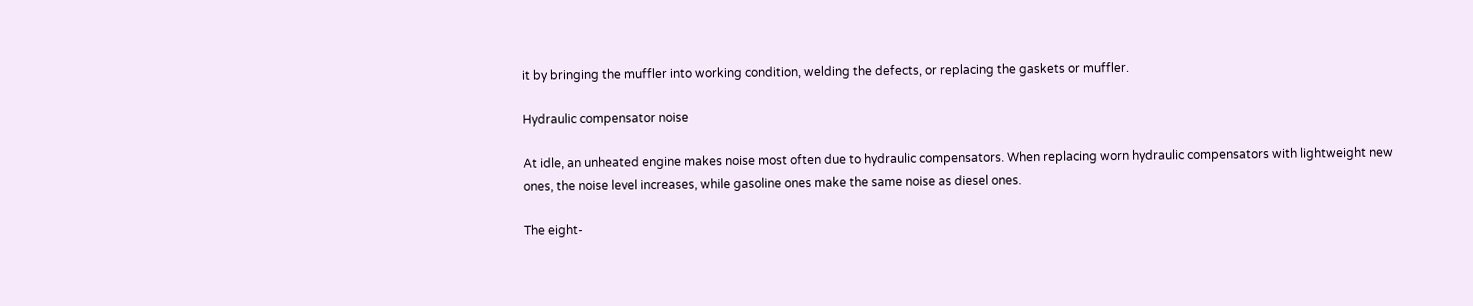it by bringing the muffler into working condition, welding the defects, or replacing the gaskets or muffler.

Hydraulic compensator noise

At idle, an unheated engine makes noise most often due to hydraulic compensators. When replacing worn hydraulic compensators with lightweight new ones, the noise level increases, while gasoline ones make the same noise as diesel ones.

The eight-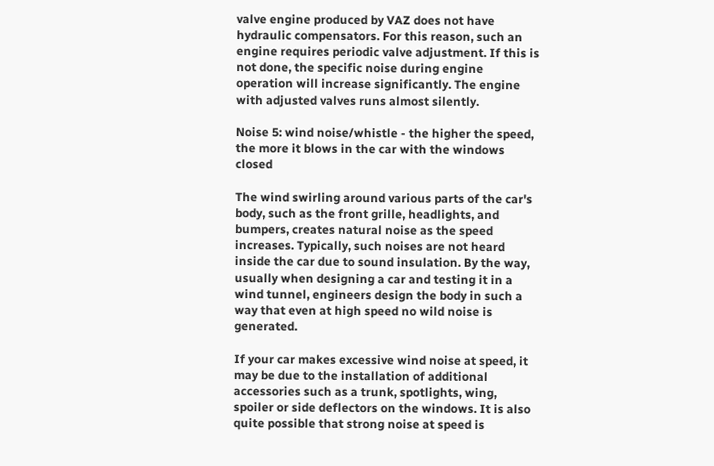valve engine produced by VAZ does not have hydraulic compensators. For this reason, such an engine requires periodic valve adjustment. If this is not done, the specific noise during engine operation will increase significantly. The engine with adjusted valves runs almost silently.

Noise 5: wind noise/whistle - the higher the speed, the more it blows in the car with the windows closed

The wind swirling around various parts of the car's body, such as the front grille, headlights, and bumpers, creates natural noise as the speed increases. Typically, such noises are not heard inside the car due to sound insulation. By the way, usually when designing a car and testing it in a wind tunnel, engineers design the body in such a way that even at high speed no wild noise is generated.

If your car makes excessive wind noise at speed, it may be due to the installation of additional accessories such as a trunk, spotlights, wing, spoiler or side deflectors on the windows. It is also quite possible that strong noise at speed is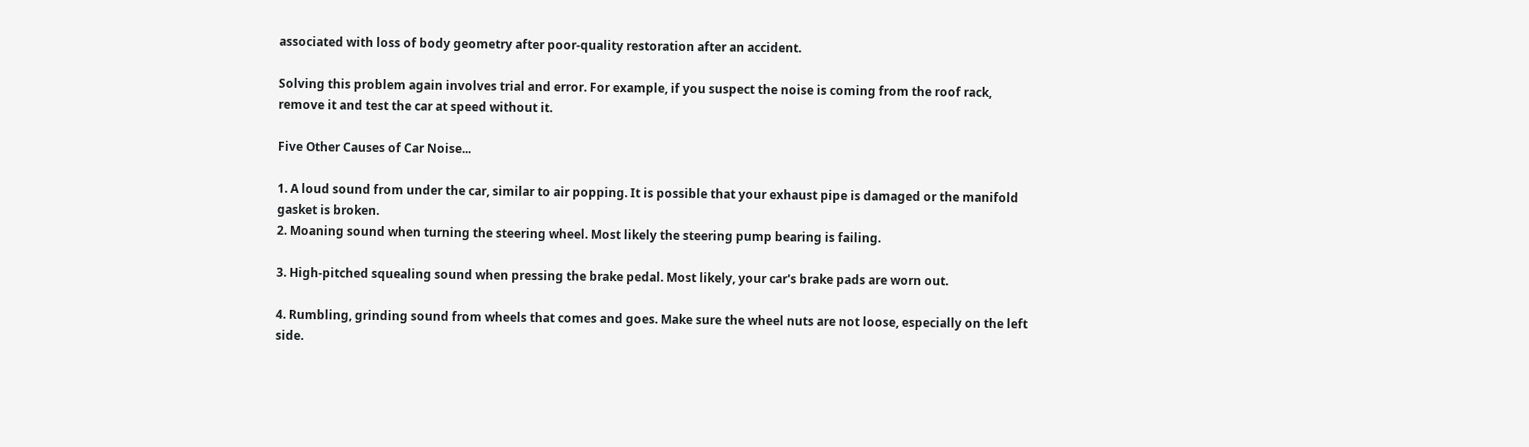associated with loss of body geometry after poor-quality restoration after an accident.

Solving this problem again involves trial and error. For example, if you suspect the noise is coming from the roof rack, remove it and test the car at speed without it.

Five Other Causes of Car Noise...

1. A loud sound from under the car, similar to air popping. It is possible that your exhaust pipe is damaged or the manifold gasket is broken.
2. Moaning sound when turning the steering wheel. Most likely the steering pump bearing is failing.

3. High-pitched squealing sound when pressing the brake pedal. Most likely, your car's brake pads are worn out.

4. Rumbling, grinding sound from wheels that comes and goes. Make sure the wheel nuts are not loose, especially on the left side.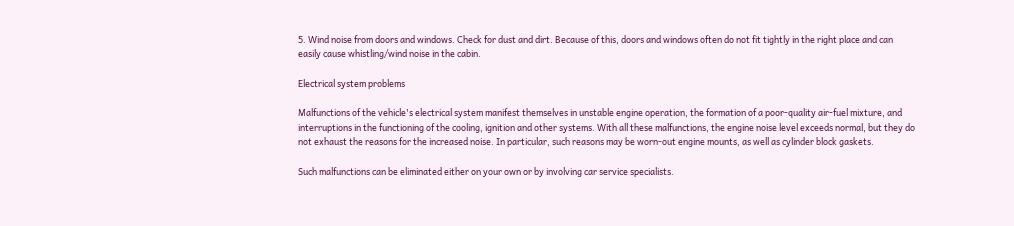5. Wind noise from doors and windows. Check for dust and dirt. Because of this, doors and windows often do not fit tightly in the right place and can easily cause whistling/wind noise in the cabin.

Electrical system problems

Malfunctions of the vehicle's electrical system manifest themselves in unstable engine operation, the formation of a poor-quality air-fuel mixture, and interruptions in the functioning of the cooling, ignition and other systems. With all these malfunctions, the engine noise level exceeds normal, but they do not exhaust the reasons for the increased noise. In particular, such reasons may be worn-out engine mounts, as well as cylinder block gaskets.

Such malfunctions can be eliminated either on your own or by involving car service specialists.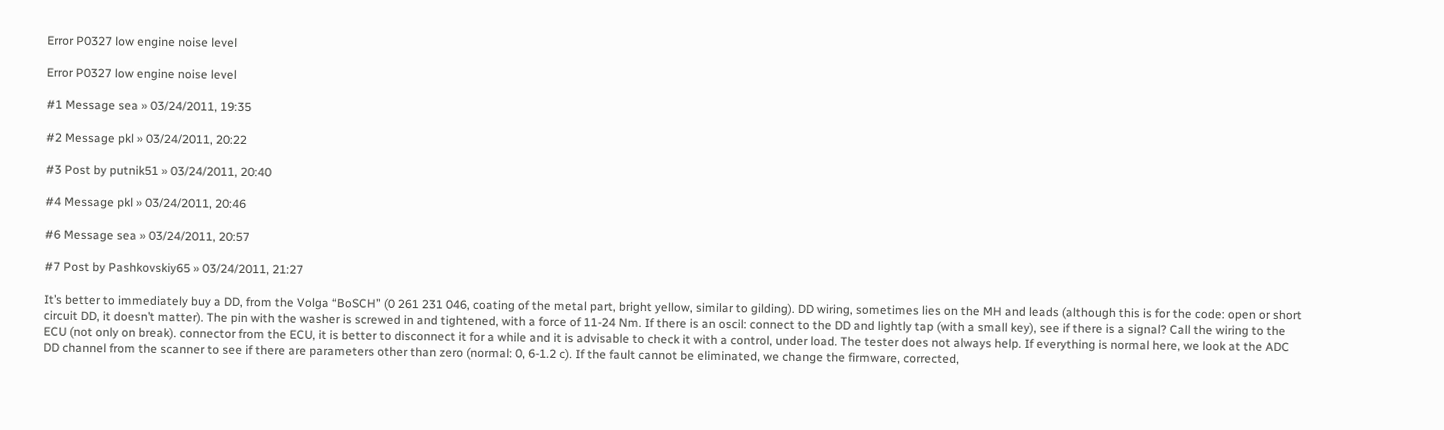Error P0327 low engine noise level

Error P0327 low engine noise level

#1 Message sea » 03/24/2011, 19:35

#2 Message pkl » 03/24/2011, 20:22

#3 Post by putnik51 » 03/24/2011, 20:40

#4 Message pkl » 03/24/2011, 20:46

#6 Message sea » 03/24/2011, 20:57

#7 Post by Pashkovskiy65 » 03/24/2011, 21:27

It’s better to immediately buy a DD, from the Volga “BoSCH” (0 261 231 046, coating of the metal part, bright yellow, similar to gilding). DD wiring, sometimes lies on the MH and leads (although this is for the code: open or short circuit DD, it doesn’t matter). The pin with the washer is screwed in and tightened, with a force of 11-24 Nm. If there is an oscil: connect to the DD and lightly tap (with a small key), see if there is a signal? Call the wiring to the ECU (not only on break). connector from the ECU, it is better to disconnect it for a while and it is advisable to check it with a control, under load. The tester does not always help. If everything is normal here, we look at the ADC DD channel from the scanner to see if there are parameters other than zero (normal: 0, 6-1.2 c). If the fault cannot be eliminated, we change the firmware, corrected,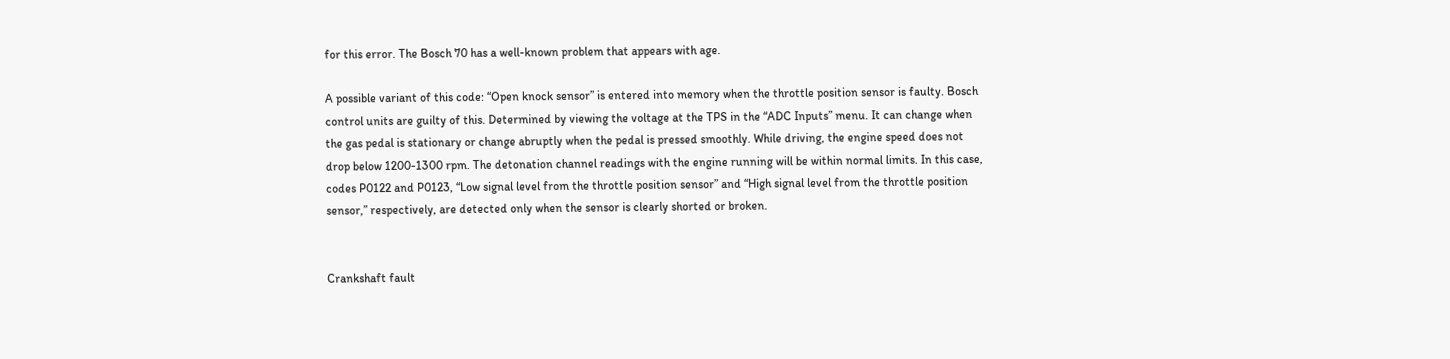for this error. The Bosch 70 has a well-known problem that appears with age.

A possible variant of this code: “Open knock sensor” is entered into memory when the throttle position sensor is faulty. Bosch control units are guilty of this. Determined by viewing the voltage at the TPS in the “ADC Inputs” menu. It can change when the gas pedal is stationary or change abruptly when the pedal is pressed smoothly. While driving, the engine speed does not drop below 1200-1300 rpm. The detonation channel readings with the engine running will be within normal limits. In this case, codes P0122 and P0123, “Low signal level from the throttle position sensor” and “High signal level from the throttle position sensor,” respectively, are detected only when the sensor is clearly shorted or broken.


Crankshaft fault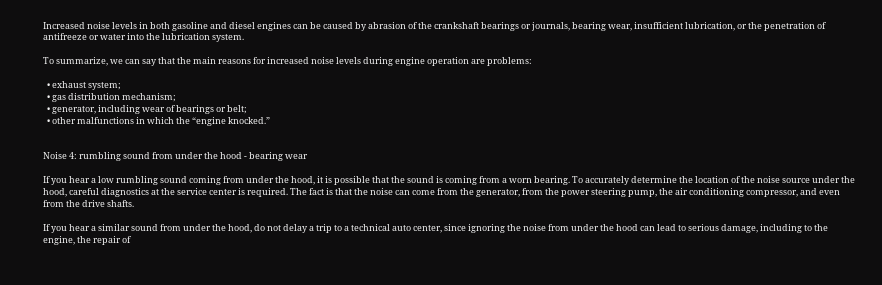Increased noise levels in both gasoline and diesel engines can be caused by abrasion of the crankshaft bearings or journals, bearing wear, insufficient lubrication, or the penetration of antifreeze or water into the lubrication system.

To summarize, we can say that the main reasons for increased noise levels during engine operation are problems:

  • exhaust system;
  • gas distribution mechanism;
  • generator, including wear of bearings or belt;
  • other malfunctions in which the “engine knocked.”


Noise 4: rumbling sound from under the hood - bearing wear

If you hear a low rumbling sound coming from under the hood, it is possible that the sound is coming from a worn bearing. To accurately determine the location of the noise source under the hood, careful diagnostics at the service center is required. The fact is that the noise can come from the generator, from the power steering pump, the air conditioning compressor, and even from the drive shafts.

If you hear a similar sound from under the hood, do not delay a trip to a technical auto center, since ignoring the noise from under the hood can lead to serious damage, including to the engine, the repair of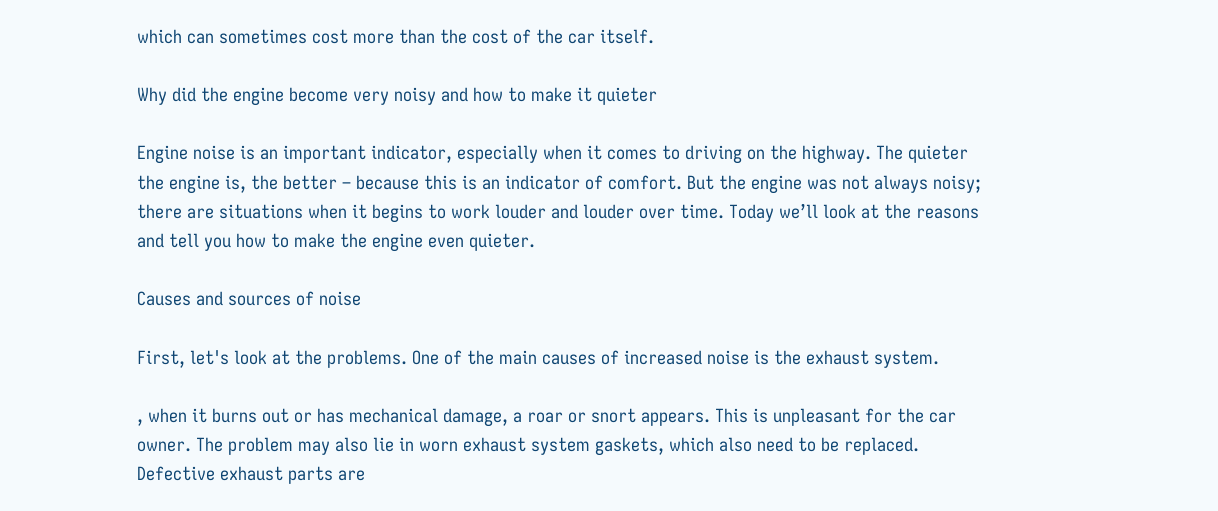which can sometimes cost more than the cost of the car itself.

Why did the engine become very noisy and how to make it quieter

Engine noise is an important indicator, especially when it comes to driving on the highway. The quieter the engine is, the better – because this is an indicator of comfort. But the engine was not always noisy; there are situations when it begins to work louder and louder over time. Today we’ll look at the reasons and tell you how to make the engine even quieter.

Causes and sources of noise

First, let's look at the problems. One of the main causes of increased noise is the exhaust system.

, when it burns out or has mechanical damage, a roar or snort appears. This is unpleasant for the car owner. The problem may also lie in worn exhaust system gaskets, which also need to be replaced. Defective exhaust parts are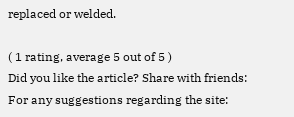replaced or welded.

( 1 rating, average 5 out of 5 )
Did you like the article? Share with friends:
For any suggestions regarding the site: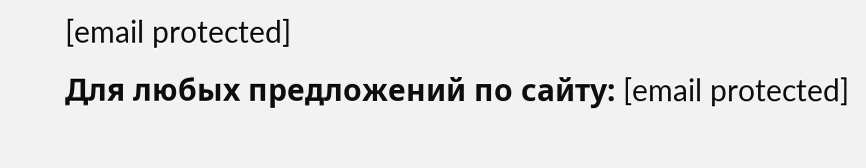[email protected]
Для любых предложений по сайту: [email protected]